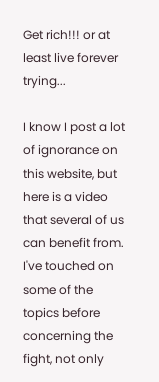Get rich!!! or at least live forever trying...

I know I post a lot of ignorance on this website, but here is a video that several of us can benefit from. I've touched on some of the topics before concerning the fight, not only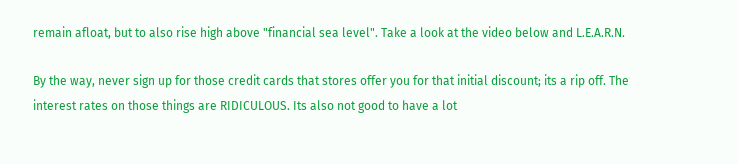remain afloat, but to also rise high above "financial sea level". Take a look at the video below and L.E.A.R.N.

By the way, never sign up for those credit cards that stores offer you for that initial discount; its a rip off. The interest rates on those things are RIDICULOUS. Its also not good to have a lot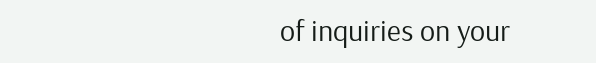of inquiries on your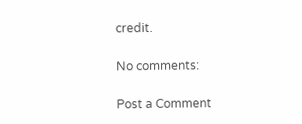credit.

No comments:

Post a Comment